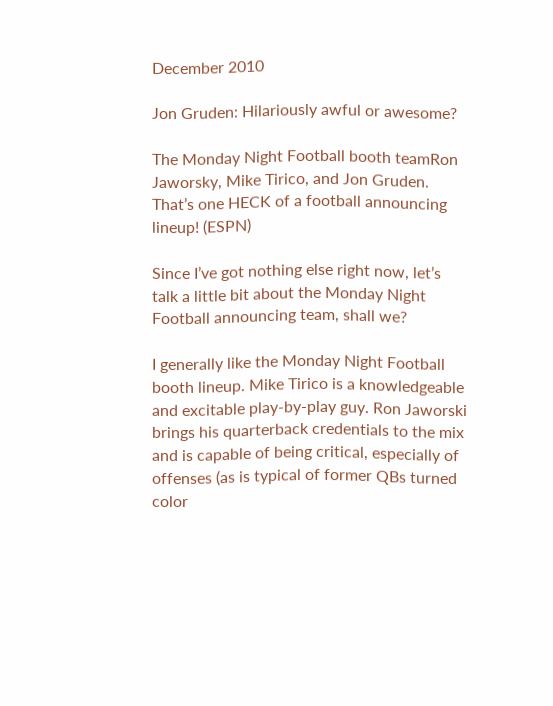December 2010

Jon Gruden: Hilariously awful or awesome?

The Monday Night Football booth teamRon Jaworsky, Mike Tirico, and Jon Gruden. That’s one HECK of a football announcing lineup! (ESPN)

Since I’ve got nothing else right now, let’s talk a little bit about the Monday Night Football announcing team, shall we?

I generally like the Monday Night Football booth lineup. Mike Tirico is a knowledgeable and excitable play-by-play guy. Ron Jaworski brings his quarterback credentials to the mix and is capable of being critical, especially of offenses (as is typical of former QBs turned color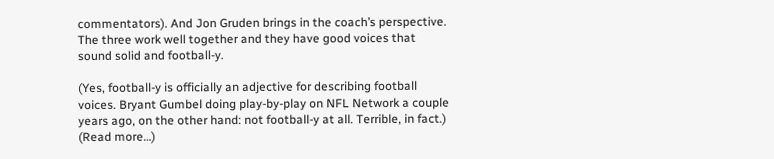commentators). And Jon Gruden brings in the coach’s perspective. The three work well together and they have good voices that sound solid and football-y.

(Yes, football-y is officially an adjective for describing football voices. Bryant Gumbel doing play-by-play on NFL Network a couple years ago, on the other hand: not football-y at all. Terrible, in fact.) (Read more…)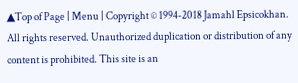▲Top of Page | Menu | Copyright © 1994-2018 Jamahl Epsicokhan. All rights reserved. Unauthorized duplication or distribution of any content is prohibited. This site is an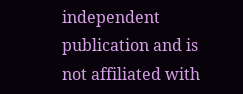independent publication and is not affiliated with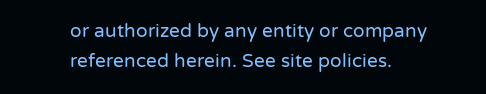or authorized by any entity or company referenced herein. See site policies.